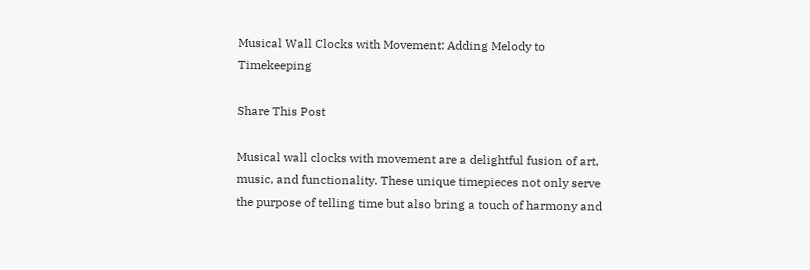Musical Wall Clocks with Movement: Adding Melody to Timekeeping

Share This Post

Musical wall clocks with movement are a delightful fusion of art, music, and functionality. These unique timepieces not only serve the purpose of telling time but also bring a touch of harmony and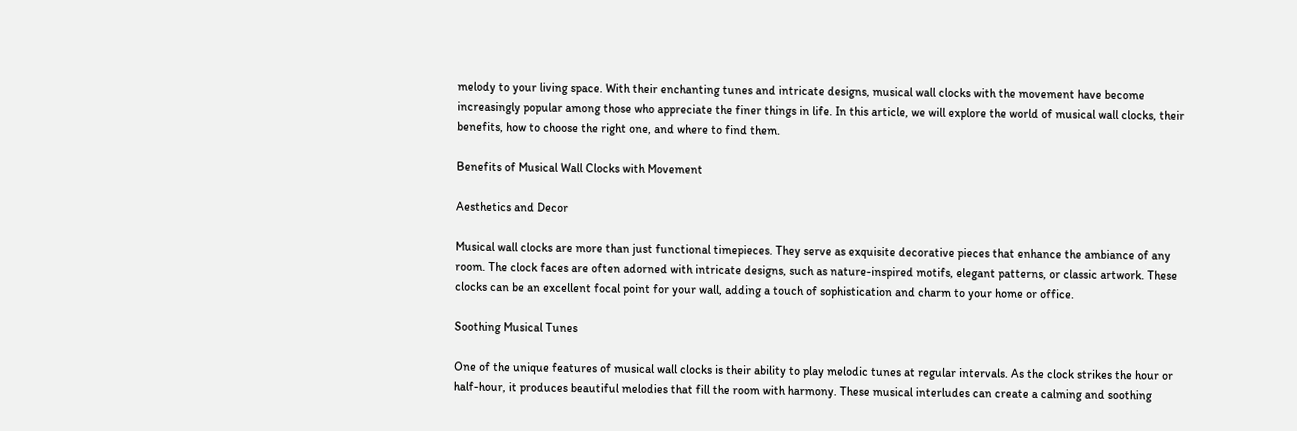melody to your living space. With their enchanting tunes and intricate designs, musical wall clocks with the movement have become increasingly popular among those who appreciate the finer things in life. In this article, we will explore the world of musical wall clocks, their benefits, how to choose the right one, and where to find them.

Benefits of Musical Wall Clocks with Movement

Aesthetics and Decor

Musical wall clocks are more than just functional timepieces. They serve as exquisite decorative pieces that enhance the ambiance of any room. The clock faces are often adorned with intricate designs, such as nature-inspired motifs, elegant patterns, or classic artwork. These clocks can be an excellent focal point for your wall, adding a touch of sophistication and charm to your home or office.

Soothing Musical Tunes

One of the unique features of musical wall clocks is their ability to play melodic tunes at regular intervals. As the clock strikes the hour or half-hour, it produces beautiful melodies that fill the room with harmony. These musical interludes can create a calming and soothing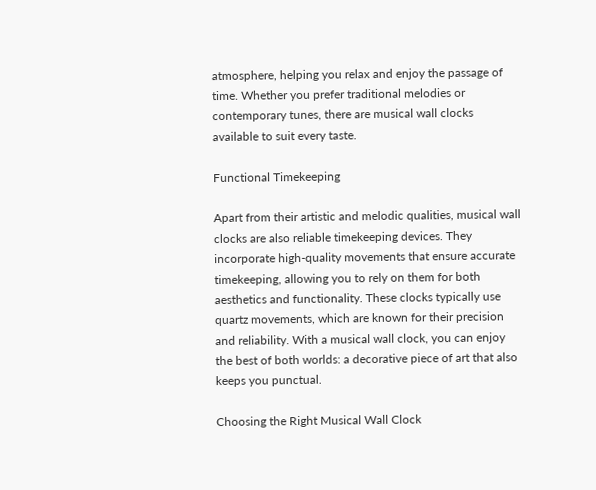atmosphere, helping you relax and enjoy the passage of time. Whether you prefer traditional melodies or contemporary tunes, there are musical wall clocks available to suit every taste.

Functional Timekeeping

Apart from their artistic and melodic qualities, musical wall clocks are also reliable timekeeping devices. They incorporate high-quality movements that ensure accurate timekeeping, allowing you to rely on them for both aesthetics and functionality. These clocks typically use quartz movements, which are known for their precision and reliability. With a musical wall clock, you can enjoy the best of both worlds: a decorative piece of art that also keeps you punctual.

Choosing the Right Musical Wall Clock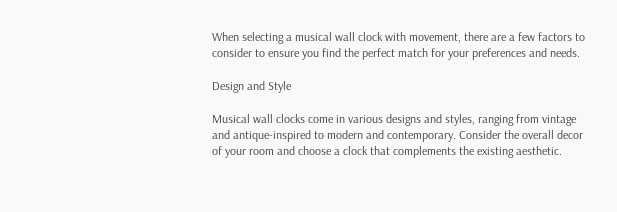When selecting a musical wall clock with movement, there are a few factors to consider to ensure you find the perfect match for your preferences and needs.

Design and Style

Musical wall clocks come in various designs and styles, ranging from vintage and antique-inspired to modern and contemporary. Consider the overall decor of your room and choose a clock that complements the existing aesthetic.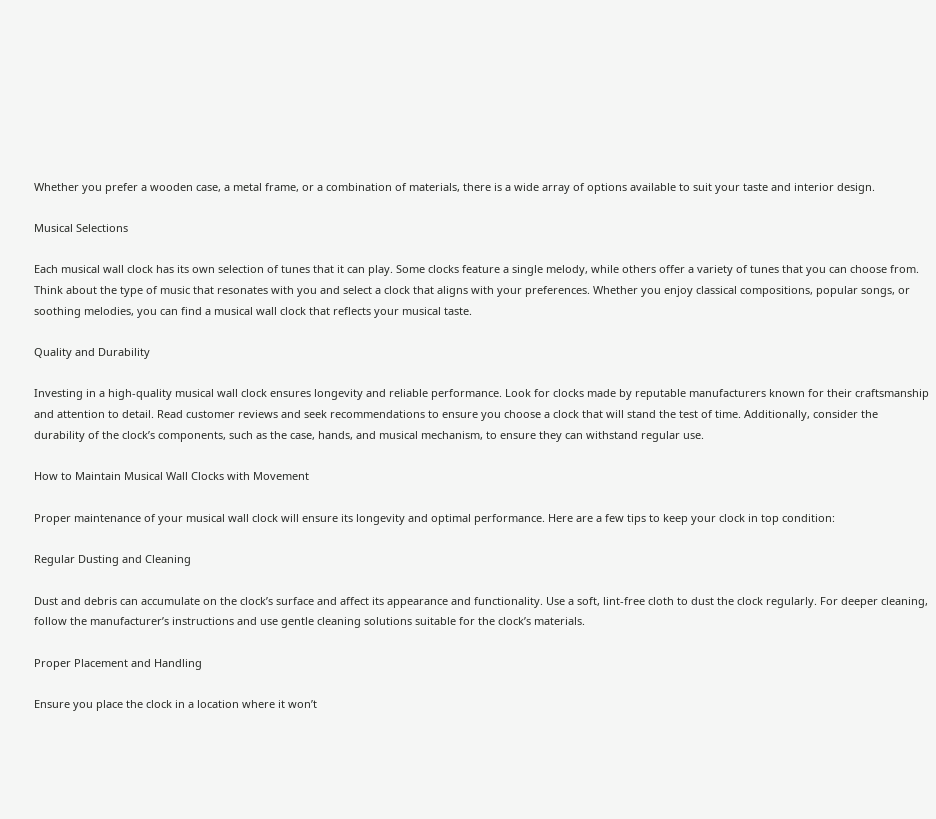Whether you prefer a wooden case, a metal frame, or a combination of materials, there is a wide array of options available to suit your taste and interior design.

Musical Selections

Each musical wall clock has its own selection of tunes that it can play. Some clocks feature a single melody, while others offer a variety of tunes that you can choose from. Think about the type of music that resonates with you and select a clock that aligns with your preferences. Whether you enjoy classical compositions, popular songs, or soothing melodies, you can find a musical wall clock that reflects your musical taste.

Quality and Durability

Investing in a high-quality musical wall clock ensures longevity and reliable performance. Look for clocks made by reputable manufacturers known for their craftsmanship and attention to detail. Read customer reviews and seek recommendations to ensure you choose a clock that will stand the test of time. Additionally, consider the durability of the clock’s components, such as the case, hands, and musical mechanism, to ensure they can withstand regular use.

How to Maintain Musical Wall Clocks with Movement

Proper maintenance of your musical wall clock will ensure its longevity and optimal performance. Here are a few tips to keep your clock in top condition:

Regular Dusting and Cleaning

Dust and debris can accumulate on the clock’s surface and affect its appearance and functionality. Use a soft, lint-free cloth to dust the clock regularly. For deeper cleaning, follow the manufacturer’s instructions and use gentle cleaning solutions suitable for the clock’s materials.

Proper Placement and Handling

Ensure you place the clock in a location where it won’t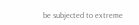be subjected to extreme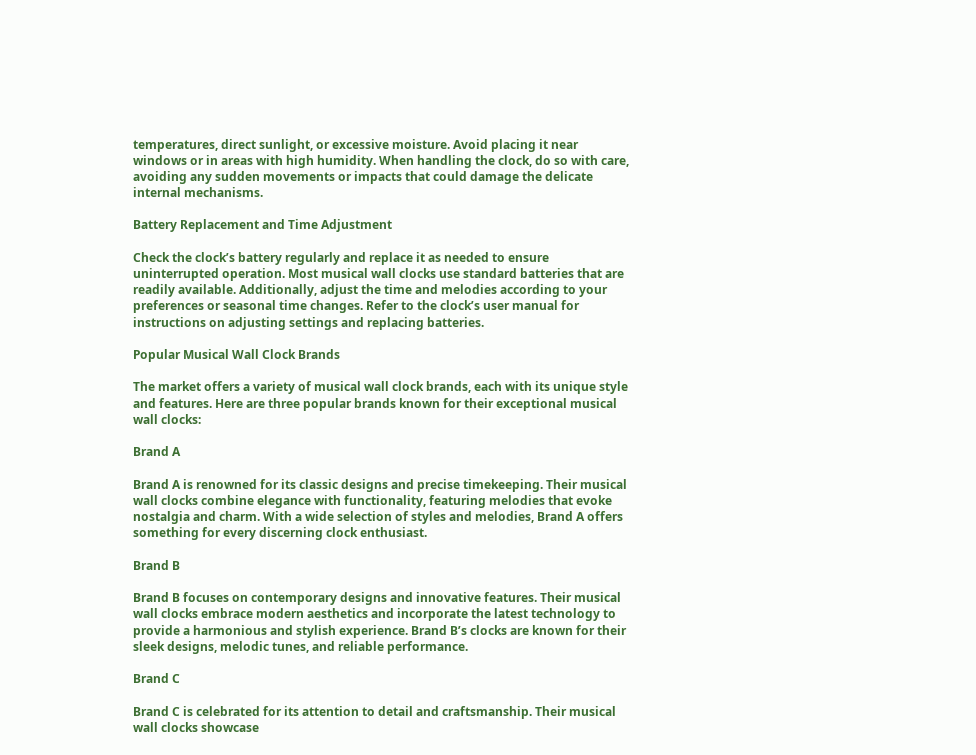temperatures, direct sunlight, or excessive moisture. Avoid placing it near windows or in areas with high humidity. When handling the clock, do so with care, avoiding any sudden movements or impacts that could damage the delicate internal mechanisms.

Battery Replacement and Time Adjustment

Check the clock’s battery regularly and replace it as needed to ensure uninterrupted operation. Most musical wall clocks use standard batteries that are readily available. Additionally, adjust the time and melodies according to your preferences or seasonal time changes. Refer to the clock’s user manual for instructions on adjusting settings and replacing batteries.

Popular Musical Wall Clock Brands

The market offers a variety of musical wall clock brands, each with its unique style and features. Here are three popular brands known for their exceptional musical wall clocks:

Brand A

Brand A is renowned for its classic designs and precise timekeeping. Their musical wall clocks combine elegance with functionality, featuring melodies that evoke nostalgia and charm. With a wide selection of styles and melodies, Brand A offers something for every discerning clock enthusiast.

Brand B

Brand B focuses on contemporary designs and innovative features. Their musical wall clocks embrace modern aesthetics and incorporate the latest technology to provide a harmonious and stylish experience. Brand B’s clocks are known for their sleek designs, melodic tunes, and reliable performance.

Brand C

Brand C is celebrated for its attention to detail and craftsmanship. Their musical wall clocks showcase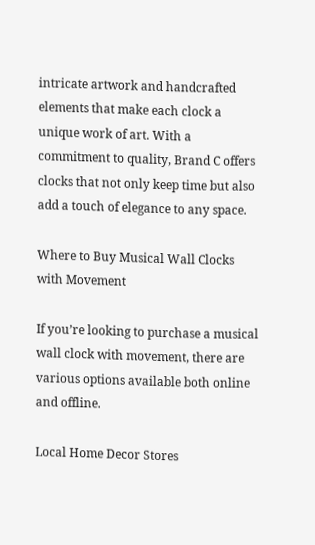intricate artwork and handcrafted elements that make each clock a unique work of art. With a commitment to quality, Brand C offers clocks that not only keep time but also add a touch of elegance to any space.

Where to Buy Musical Wall Clocks with Movement

If you’re looking to purchase a musical wall clock with movement, there are various options available both online and offline.

Local Home Decor Stores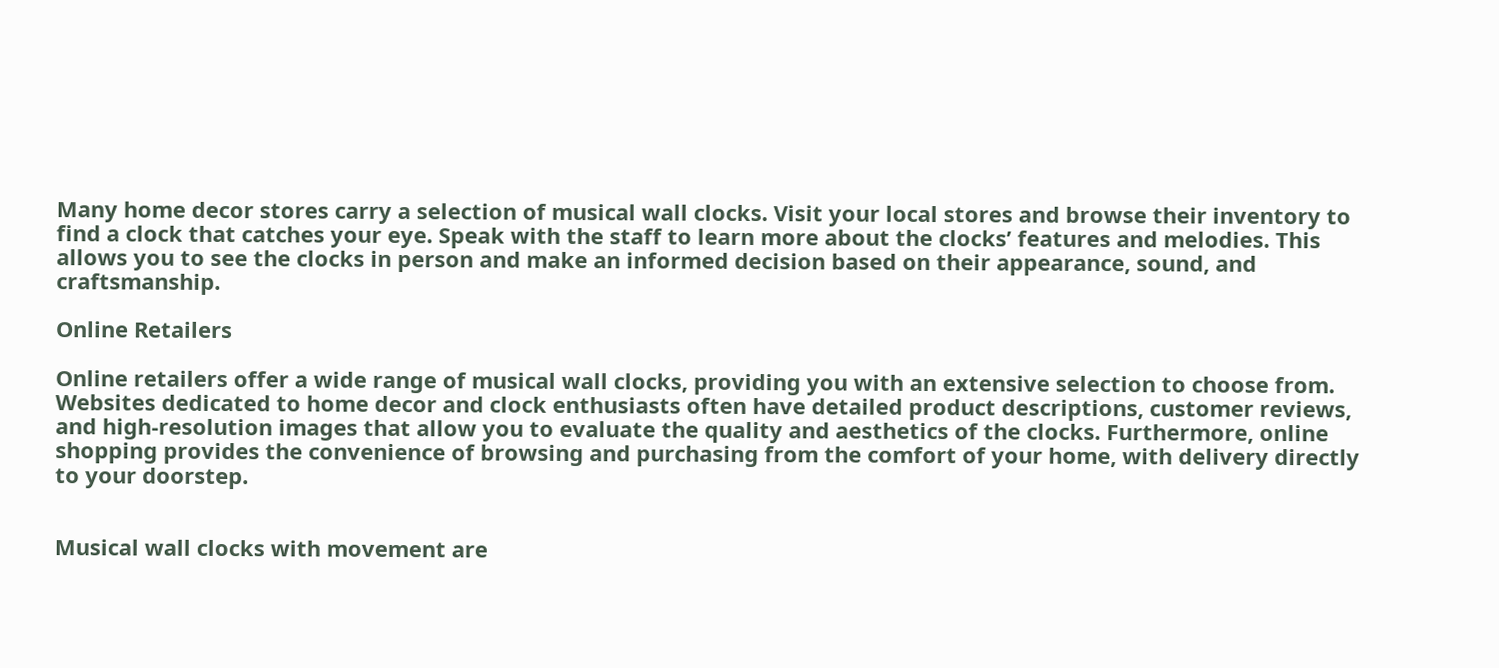Many home decor stores carry a selection of musical wall clocks. Visit your local stores and browse their inventory to find a clock that catches your eye. Speak with the staff to learn more about the clocks’ features and melodies. This allows you to see the clocks in person and make an informed decision based on their appearance, sound, and craftsmanship.

Online Retailers

Online retailers offer a wide range of musical wall clocks, providing you with an extensive selection to choose from. Websites dedicated to home decor and clock enthusiasts often have detailed product descriptions, customer reviews, and high-resolution images that allow you to evaluate the quality and aesthetics of the clocks. Furthermore, online shopping provides the convenience of browsing and purchasing from the comfort of your home, with delivery directly to your doorstep.


Musical wall clocks with movement are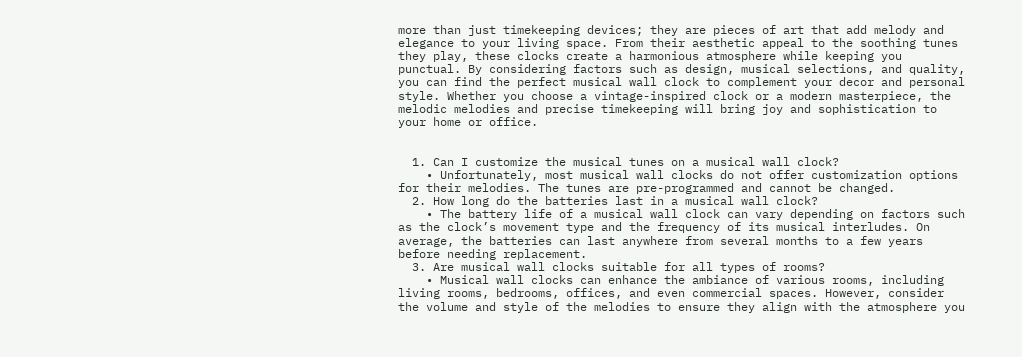more than just timekeeping devices; they are pieces of art that add melody and elegance to your living space. From their aesthetic appeal to the soothing tunes they play, these clocks create a harmonious atmosphere while keeping you punctual. By considering factors such as design, musical selections, and quality, you can find the perfect musical wall clock to complement your decor and personal style. Whether you choose a vintage-inspired clock or a modern masterpiece, the melodic melodies and precise timekeeping will bring joy and sophistication to your home or office.


  1. Can I customize the musical tunes on a musical wall clock?
    • Unfortunately, most musical wall clocks do not offer customization options for their melodies. The tunes are pre-programmed and cannot be changed.
  2. How long do the batteries last in a musical wall clock?
    • The battery life of a musical wall clock can vary depending on factors such as the clock’s movement type and the frequency of its musical interludes. On average, the batteries can last anywhere from several months to a few years before needing replacement.
  3. Are musical wall clocks suitable for all types of rooms?
    • Musical wall clocks can enhance the ambiance of various rooms, including living rooms, bedrooms, offices, and even commercial spaces. However, consider the volume and style of the melodies to ensure they align with the atmosphere you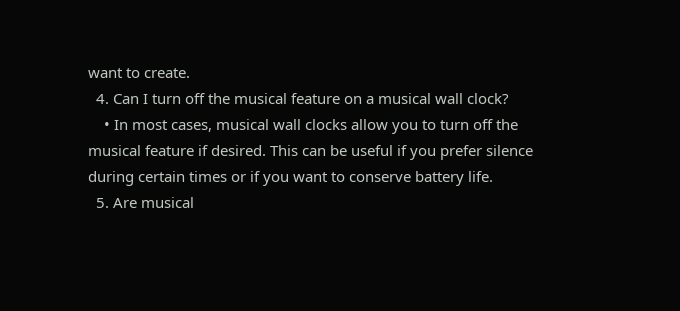want to create.
  4. Can I turn off the musical feature on a musical wall clock?
    • In most cases, musical wall clocks allow you to turn off the musical feature if desired. This can be useful if you prefer silence during certain times or if you want to conserve battery life.
  5. Are musical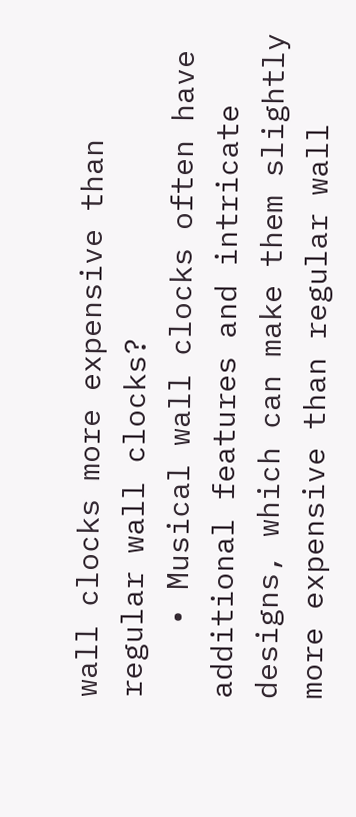wall clocks more expensive than regular wall clocks?
    • Musical wall clocks often have additional features and intricate designs, which can make them slightly more expensive than regular wall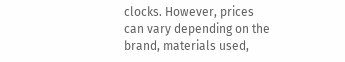clocks. However, prices can vary depending on the brand, materials used,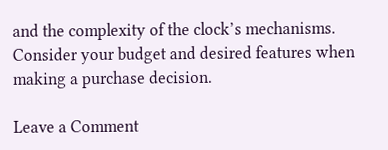and the complexity of the clock’s mechanisms. Consider your budget and desired features when making a purchase decision.

Leave a Comment